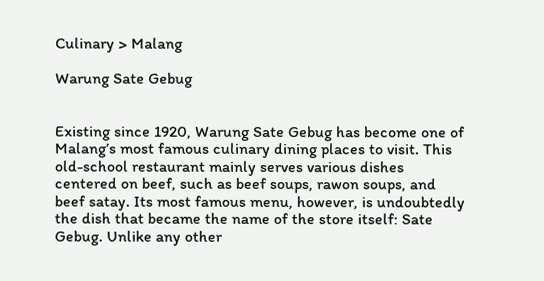Culinary > Malang

Warung Sate Gebug


Existing since 1920, Warung Sate Gebug has become one of Malang’s most famous culinary dining places to visit. This old-school restaurant mainly serves various dishes centered on beef, such as beef soups, rawon soups, and beef satay. Its most famous menu, however, is undoubtedly the dish that became the name of the store itself: Sate Gebug. Unlike any other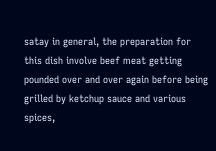satay in general, the preparation for this dish involve beef meat getting pounded over and over again before being grilled by ketchup sauce and various spices,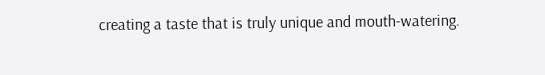creating a taste that is truly unique and mouth-watering.